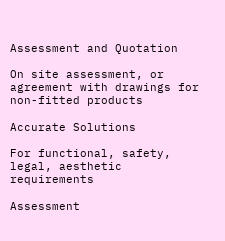Assessment and Quotation

On site assessment, or agreement with drawings for non-fitted products

Accurate Solutions

For functional, safety, legal, aesthetic requirements

Assessment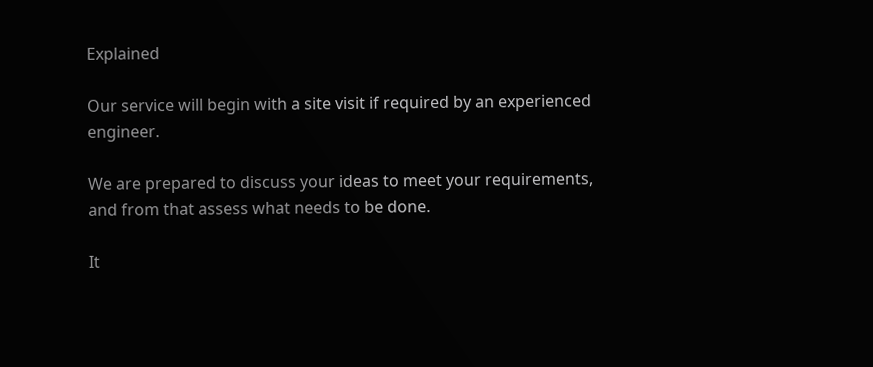Explained

Our service will begin with a site visit if required by an experienced engineer.

We are prepared to discuss your ideas to meet your requirements, and from that assess what needs to be done.

It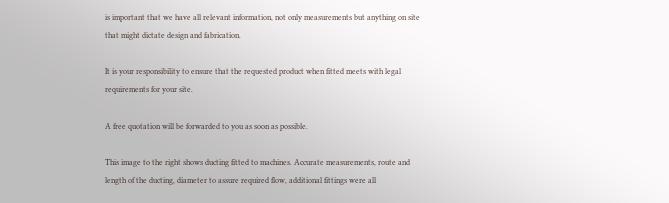is important that we have all relevant information, not only measurements but anything on site that might dictate design and fabrication.

It is your responsibility to ensure that the requested product when fitted meets with legal requirements for your site.

A free quotation will be forwarded to you as soon as possible.

This image to the right shows ducting fitted to machines. Accurate measurements, route and length of the ducting, diameter to assure required flow, additional fittings were all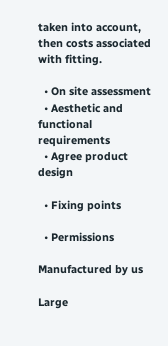taken into account, then costs associated with fitting.

  • On site assessment
  • Aesthetic and functional requirements
  • Agree product design

  • Fixing points

  • Permissions

Manufactured by us

Large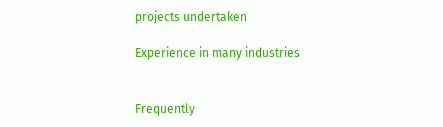projects undertaken

Experience in many industries


Frequently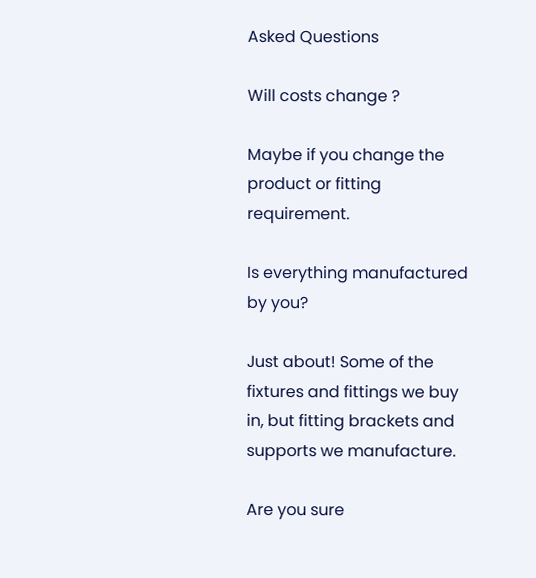Asked Questions

Will costs change ?

Maybe if you change the product or fitting requirement.

Is everything manufactured by you?

Just about! Some of the fixtures and fittings we buy in, but fitting brackets and supports we manufacture.

Are you sure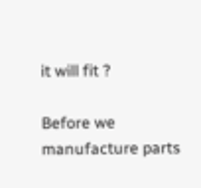it will fit ?

Before we manufacture parts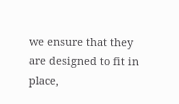we ensure that they are designed to fit in place,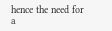hence the need for a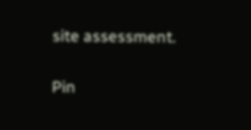site assessment.

Pin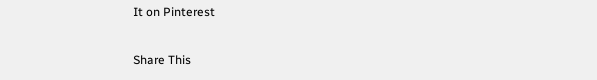It on Pinterest

Share This